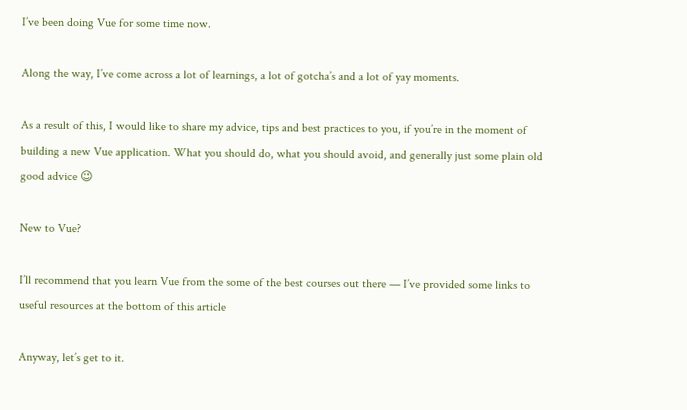I’ve been doing Vue for some time now.

Along the way, I’ve come across a lot of learnings, a lot of gotcha’s and a lot of yay moments.

As a result of this, I would like to share my advice, tips and best practices to you, if you’re in the moment of building a new Vue application. What you should do, what you should avoid, and generally just some plain old good advice 😉

New to Vue?

I’ll recommend that you learn Vue from the some of the best courses out there — I’ve provided some links to useful resources at the bottom of this article

Anyway, let’s get to it.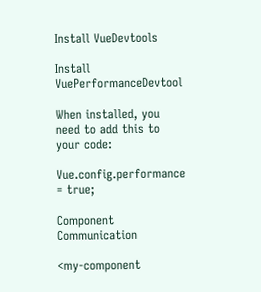Install VueDevtools

Install VuePerformanceDevtool

When installed, you need to add this to your code:

Vue.config.performance = true;

Component Communication

<my-component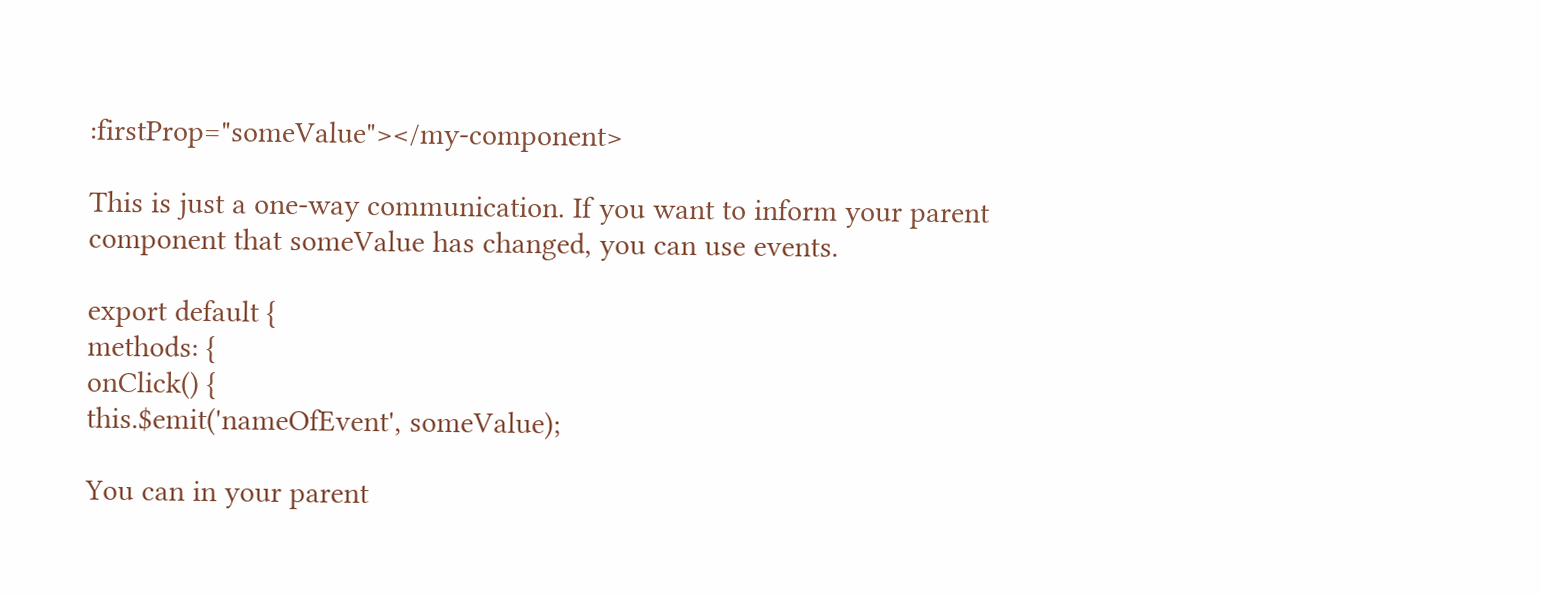:firstProp="someValue"></my-component>

This is just a one-way communication. If you want to inform your parent component that someValue has changed, you can use events.

export default {
methods: {
onClick() {
this.$emit('nameOfEvent', someValue);

You can in your parent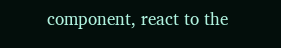component, react to the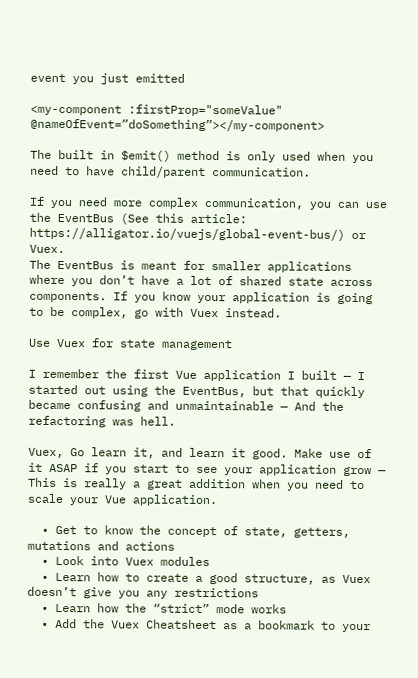event you just emitted

<my-component :firstProp="someValue" @nameOfEvent=”doSomething”></my-component>

The built in $emit() method is only used when you need to have child/parent communication.

If you need more complex communication, you can use the EventBus (See this article: https://alligator.io/vuejs/global-event-bus/) or Vuex.
The EventBus is meant for smaller applications where you don’t have a lot of shared state across components. If you know your application is going to be complex, go with Vuex instead.

Use Vuex for state management

I remember the first Vue application I built — I started out using the EventBus, but that quickly became confusing and unmaintainable — And the refactoring was hell.

Vuex, Go learn it, and learn it good. Make use of it ASAP if you start to see your application grow — This is really a great addition when you need to scale your Vue application.

  • Get to know the concept of state, getters, mutations and actions
  • Look into Vuex modules
  • Learn how to create a good structure, as Vuex doesn’t give you any restrictions
  • Learn how the “strict” mode works
  • Add the Vuex Cheatsheet as a bookmark to your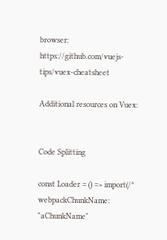browser: https://github.com/vuejs-tips/vuex-cheatsheet

Additional resources on Vuex:


Code Splitting

const Loader = () => import(/* webpackChunkName: "aChunkName"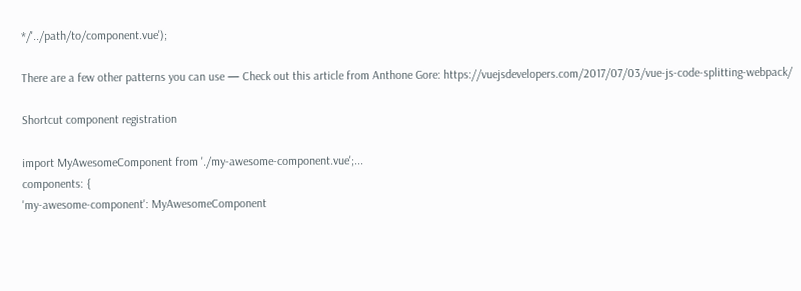*/'../path/to/component.vue');

There are a few other patterns you can use — Check out this article from Anthone Gore: https://vuejsdevelopers.com/2017/07/03/vue-js-code-splitting-webpack/

Shortcut component registration

import MyAwesomeComponent from './my-awesome-component.vue';...
components: {
'my-awesome-component': MyAwesomeComponent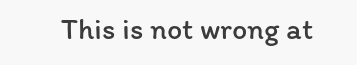This is not wrong at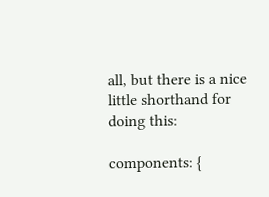all, but there is a nice little shorthand for doing this:

components: {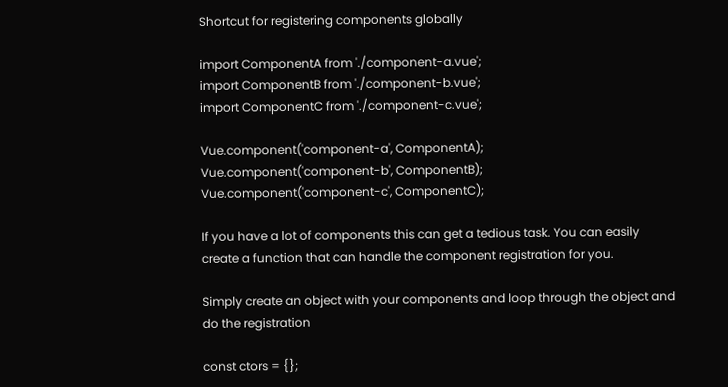Shortcut for registering components globally

import ComponentA from './component-a.vue';
import ComponentB from './component-b.vue';
import ComponentC from './component-c.vue';

Vue.component('component-a', ComponentA);
Vue.component('component-b', ComponentB);
Vue.component('component-c', ComponentC);

If you have a lot of components this can get a tedious task. You can easily create a function that can handle the component registration for you.

Simply create an object with your components and loop through the object and do the registration

const ctors = {};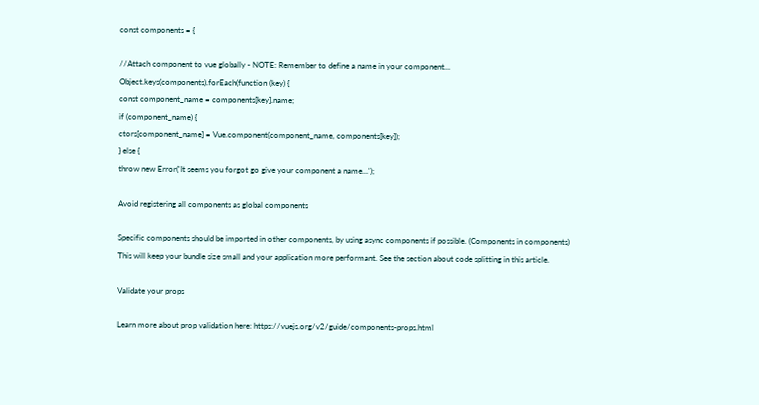const components = {

//Attach component to vue globally - NOTE: Remember to define a name in your component...
Object.keys(components).forEach(function (key) {
const component_name = components[key].name;
if (component_name) {
ctors[component_name] = Vue.component(component_name, components[key]);
} else {
throw new Error('It seems you forgot go give your component a name...');

Avoid registering all components as global components

Specific components should be imported in other components, by using async components if possible. (Components in components)
This will keep your bundle size small and your application more performant. See the section about code splitting in this article.

Validate your props

Learn more about prop validation here: https://vuejs.org/v2/guide/components-props.html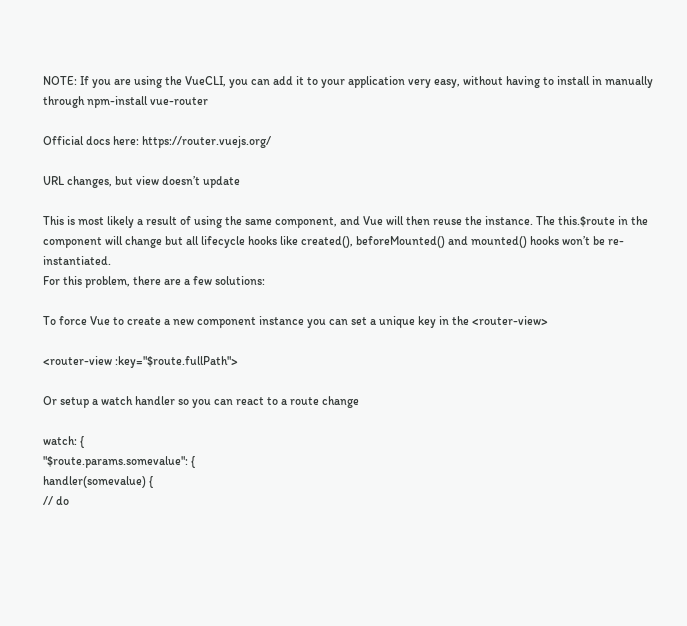NOTE: If you are using the VueCLI, you can add it to your application very easy, without having to install in manually through npm-install vue-router

Official docs here: https://router.vuejs.org/

URL changes, but view doesn’t update

This is most likely a result of using the same component, and Vue will then reuse the instance. The this.$route in the component will change but all lifecycle hooks like created(), beforeMounted() and mounted() hooks won’t be re-instantiated.
For this problem, there are a few solutions:

To force Vue to create a new component instance you can set a unique key in the <router-view>

<router-view :key="$route.fullPath">

Or setup a watch handler so you can react to a route change

watch: {
"$route.params.somevalue": {
handler(somevalue) {
// do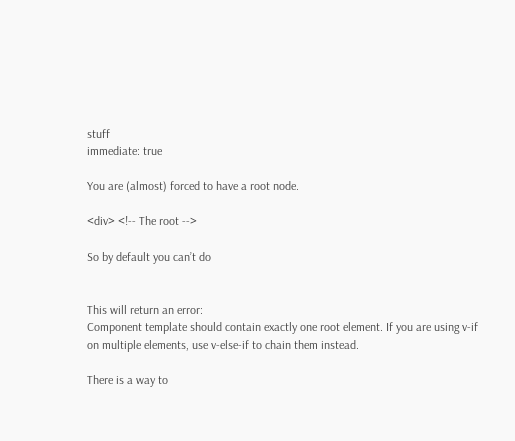stuff
immediate: true

You are (almost) forced to have a root node.

<div> <!-- The root -->

So by default you can’t do


This will return an error:
Component template should contain exactly one root element. If you are using v-if on multiple elements, use v-else-if to chain them instead.

There is a way to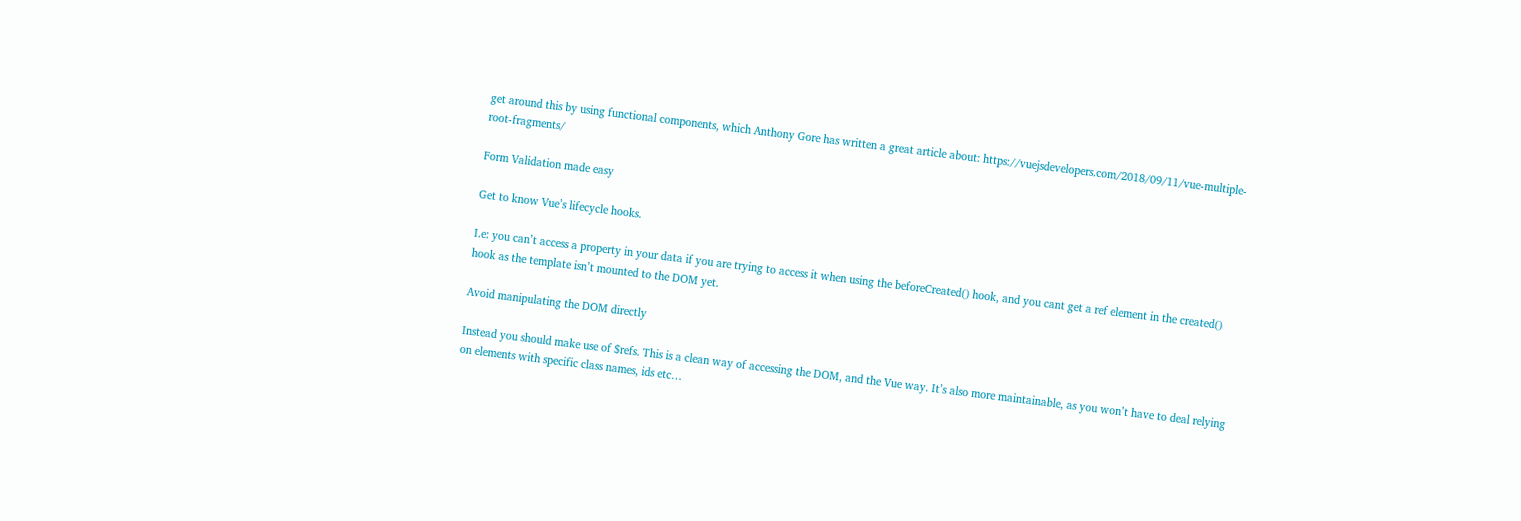get around this by using functional components, which Anthony Gore has written a great article about: https://vuejsdevelopers.com/2018/09/11/vue-multiple-root-fragments/

Form Validation made easy

Get to know Vue’s lifecycle hooks.

I.e: you can’t access a property in your data if you are trying to access it when using the beforeCreated() hook, and you cant get a ref element in the created() hook as the template isn’t mounted to the DOM yet.

Avoid manipulating the DOM directly

Instead you should make use of $refs. This is a clean way of accessing the DOM, and the Vue way. It’s also more maintainable, as you won’t have to deal relying on elements with specific class names, ids etc…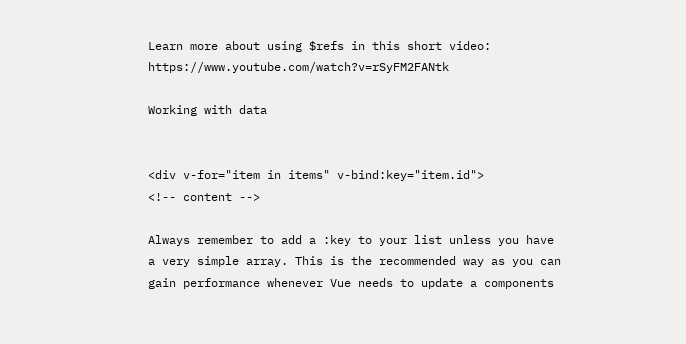Learn more about using $refs in this short video: https://www.youtube.com/watch?v=rSyFM2FANtk

Working with data


<div v-for="item in items" v-bind:key="item.id">
<!-- content -->

Always remember to add a :key to your list unless you have a very simple array. This is the recommended way as you can gain performance whenever Vue needs to update a components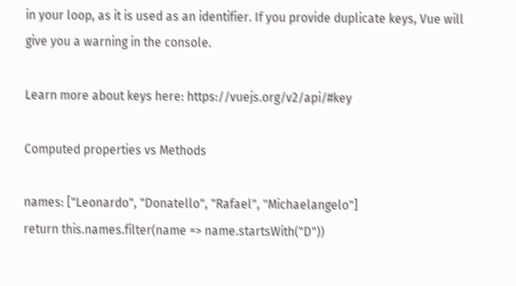in your loop, as it is used as an identifier. If you provide duplicate keys, Vue will give you a warning in the console.

Learn more about keys here: https://vuejs.org/v2/api/#key

Computed properties vs Methods

names: ["Leonardo", "Donatello", "Rafael", "Michaelangelo"]
return this.names.filter(name => name.startsWith("D"))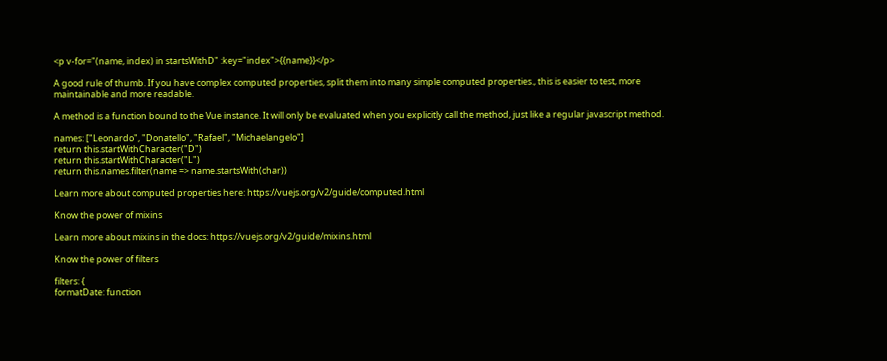<p v-for="(name, index) in startsWithD" :key="index">{{name}}</p>

A good rule of thumb. If you have complex computed properties, split them into many simple computed properties., this is easier to test, more maintainable and more readable.

A method is a function bound to the Vue instance. It will only be evaluated when you explicitly call the method, just like a regular javascript method.

names: ["Leonardo", "Donatello", "Rafael", "Michaelangelo"]
return this.startWithCharacter("D")
return this.startWithCharacter("L")
return this.names.filter(name => name.startsWith(char))

Learn more about computed properties here: https://vuejs.org/v2/guide/computed.html

Know the power of mixins

Learn more about mixins in the docs: https://vuejs.org/v2/guide/mixins.html

Know the power of filters

filters: {
formatDate: function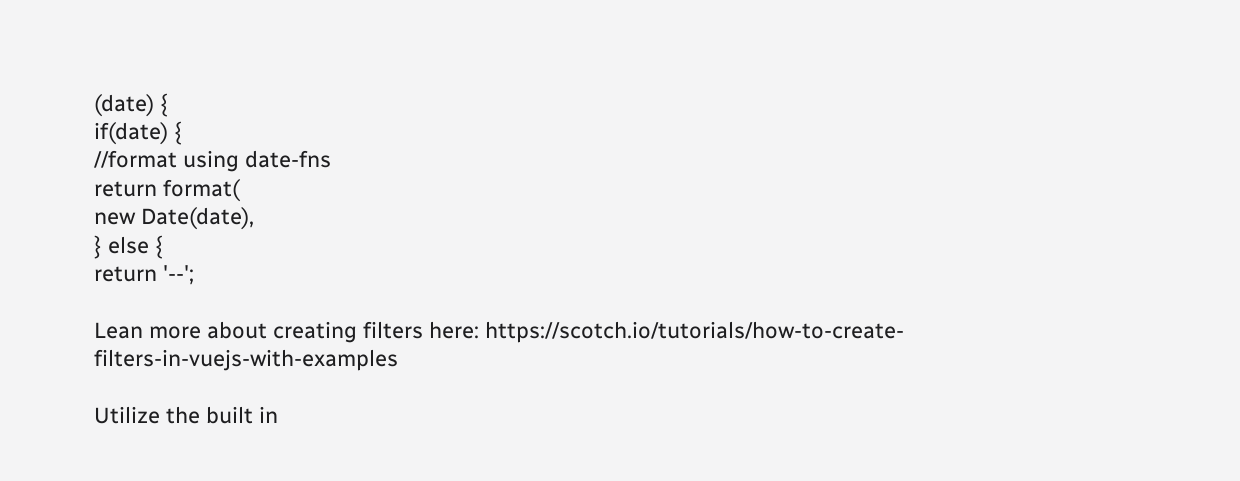(date) {
if(date) {
//format using date-fns
return format(
new Date(date),
} else {
return '--';

Lean more about creating filters here: https://scotch.io/tutorials/how-to-create-filters-in-vuejs-with-examples

Utilize the built in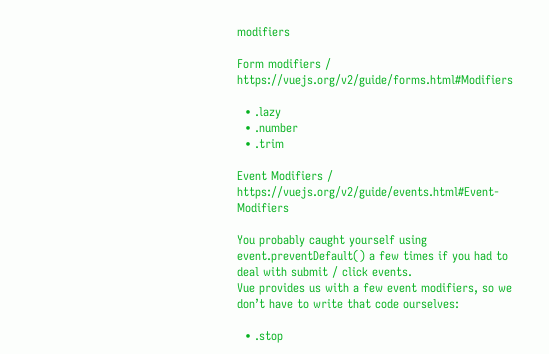modifiers

Form modifiers / https://vuejs.org/v2/guide/forms.html#Modifiers

  • .lazy
  • .number
  • .trim

Event Modifiers / https://vuejs.org/v2/guide/events.html#Event-Modifiers

You probably caught yourself using event.preventDefault() a few times if you had to deal with submit / click events.
Vue provides us with a few event modifiers, so we don’t have to write that code ourselves:

  • .stop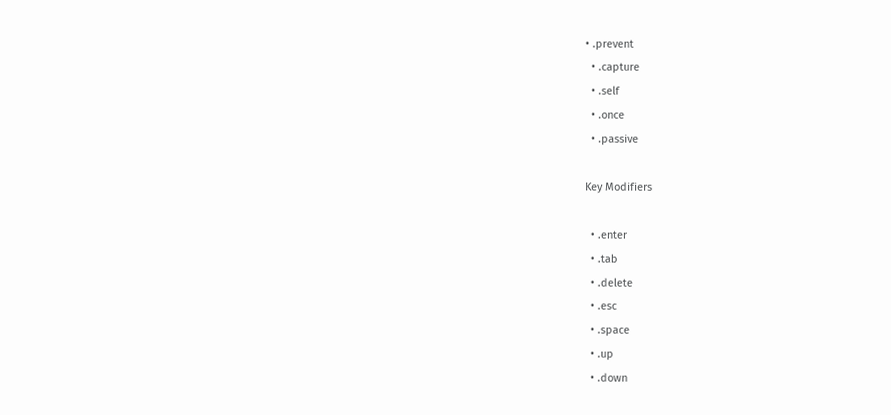• .prevent
  • .capture
  • .self
  • .once
  • .passive

Key Modifiers

  • .enter
  • .tab
  • .delete
  • .esc
  • .space
  • .up
  • .down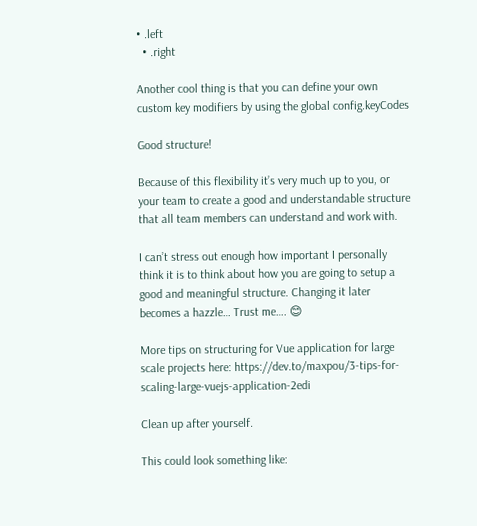• .left
  • .right

Another cool thing is that you can define your own custom key modifiers by using the global config.keyCodes

Good structure!

Because of this flexibility it’s very much up to you, or your team to create a good and understandable structure that all team members can understand and work with.

I can’t stress out enough how important I personally think it is to think about how you are going to setup a good and meaningful structure. Changing it later becomes a hazzle… Trust me…. 😊

More tips on structuring for Vue application for large scale projects here: https://dev.to/maxpou/3-tips-for-scaling-large-vuejs-application-2edi

Clean up after yourself.

This could look something like: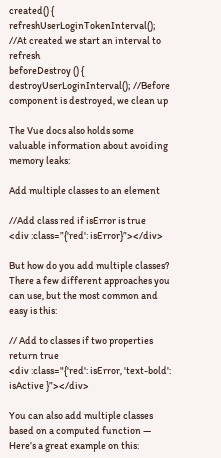created() {
refreshUserLoginTokenInterval(); //At created we start an interval to refresh
beforeDestroy () {
destroyUserLoginInterval(); //Before component is destroyed, we clean up

The Vue docs also holds some valuable information about avoiding memory leaks:

Add multiple classes to an element

//Add class red if isError is true
<div :class=”{'red': isError}”></div>

But how do you add multiple classes? There a few different approaches you can use, but the most common and easy is this:

// Add to classes if two properties return true
<div :class="{'red': isError, 'text-bold': isActive }”></div>

You can also add multiple classes based on a computed function — Here’s a great example on this: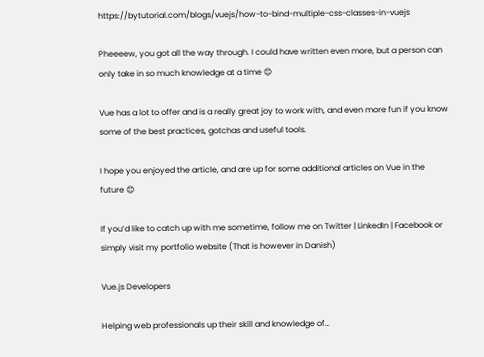https://bytutorial.com/blogs/vuejs/how-to-bind-multiple-css-classes-in-vuejs

Pheeeew, you got all the way through. I could have written even more, but a person can only take in so much knowledge at a time 😊

Vue has a lot to offer and is a really great joy to work with, and even more fun if you know some of the best practices, gotchas and useful tools.

I hope you enjoyed the article, and are up for some additional articles on Vue in the future 😊

If you’d like to catch up with me sometime, follow me on Twitter | LinkedIn | Facebook or simply visit my portfolio website (That is however in Danish)

Vue.js Developers

Helping web professionals up their skill and knowledge of…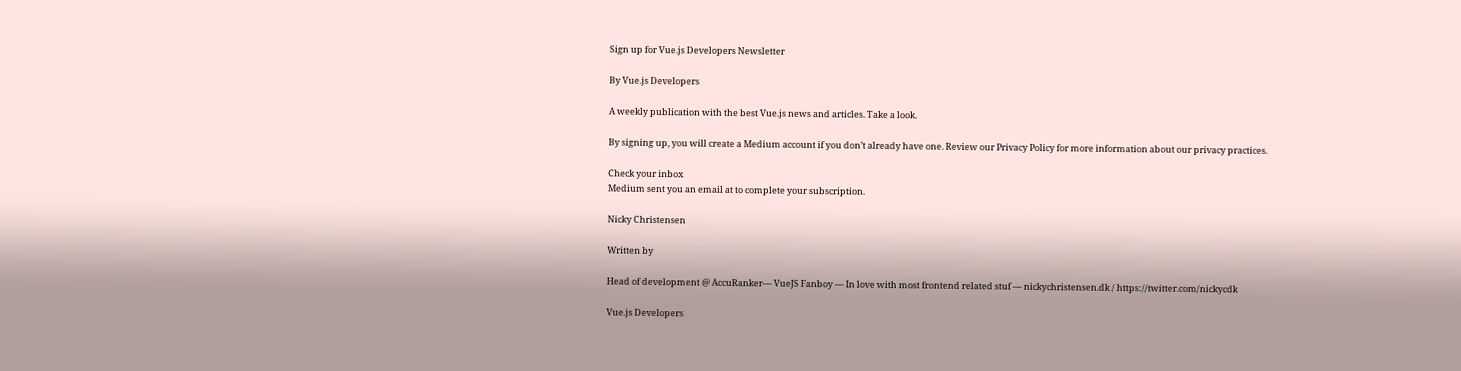Sign up for Vue.js Developers Newsletter

By Vue.js Developers

A weekly publication with the best Vue.js news and articles. Take a look.

By signing up, you will create a Medium account if you don’t already have one. Review our Privacy Policy for more information about our privacy practices.

Check your inbox
Medium sent you an email at to complete your subscription.

Nicky Christensen

Written by

Head of development @ AccuRanker— VueJS Fanboy — In love with most frontend related stuf — nickychristensen.dk / https://twitter.com/nickycdk

Vue.js Developers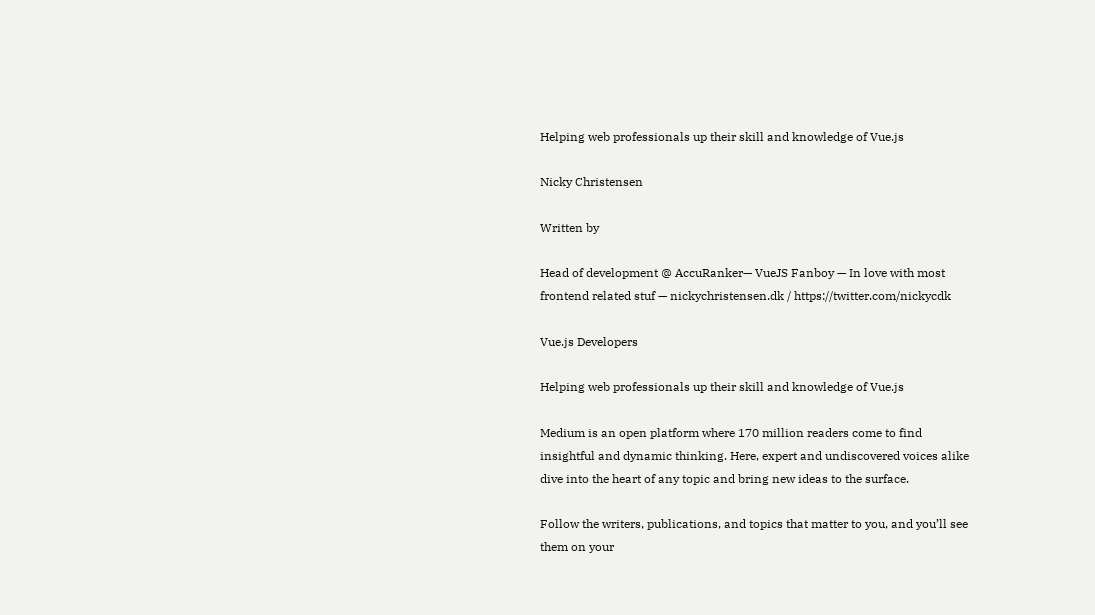Helping web professionals up their skill and knowledge of Vue.js

Nicky Christensen

Written by

Head of development @ AccuRanker— VueJS Fanboy — In love with most frontend related stuf — nickychristensen.dk / https://twitter.com/nickycdk

Vue.js Developers

Helping web professionals up their skill and knowledge of Vue.js

Medium is an open platform where 170 million readers come to find insightful and dynamic thinking. Here, expert and undiscovered voices alike dive into the heart of any topic and bring new ideas to the surface.

Follow the writers, publications, and topics that matter to you, and you’ll see them on your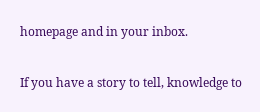homepage and in your inbox.

If you have a story to tell, knowledge to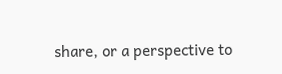share, or a perspective to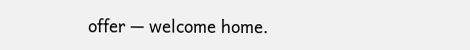offer — welcome home.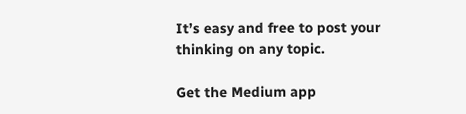It’s easy and free to post your thinking on any topic.

Get the Medium app